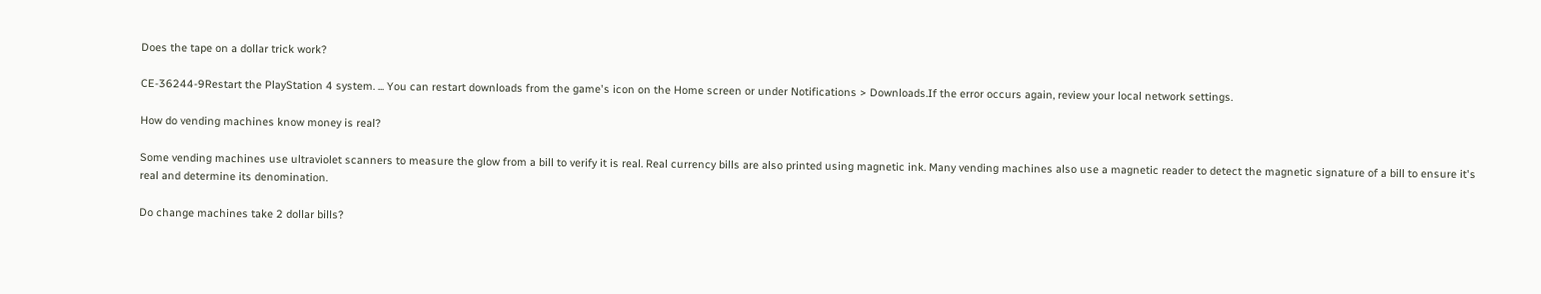Does the tape on a dollar trick work?

CE-36244-9Restart the PlayStation 4 system. ... You can restart downloads from the game's icon on the Home screen or under Notifications > Downloads.If the error occurs again, review your local network settings.

How do vending machines know money is real?

Some vending machines use ultraviolet scanners to measure the glow from a bill to verify it is real. Real currency bills are also printed using magnetic ink. Many vending machines also use a magnetic reader to detect the magnetic signature of a bill to ensure it's real and determine its denomination.

Do change machines take 2 dollar bills?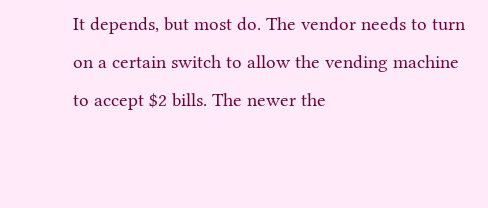It depends, but most do. The vendor needs to turn on a certain switch to allow the vending machine to accept $2 bills. The newer the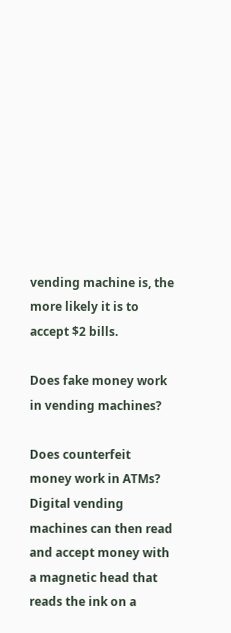vending machine is, the more likely it is to accept $2 bills.

Does fake money work in vending machines?

Does counterfeit money work in ATMs? Digital vending machines can then read and accept money with a magnetic head that reads the ink on a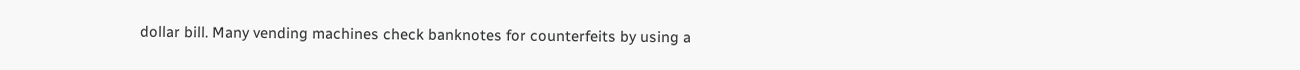dollar bill. Many vending machines check banknotes for counterfeits by using a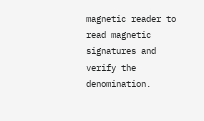magnetic reader to read magnetic signatures and verify the denomination.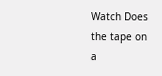Watch Does the tape on a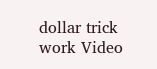dollar trick work Video